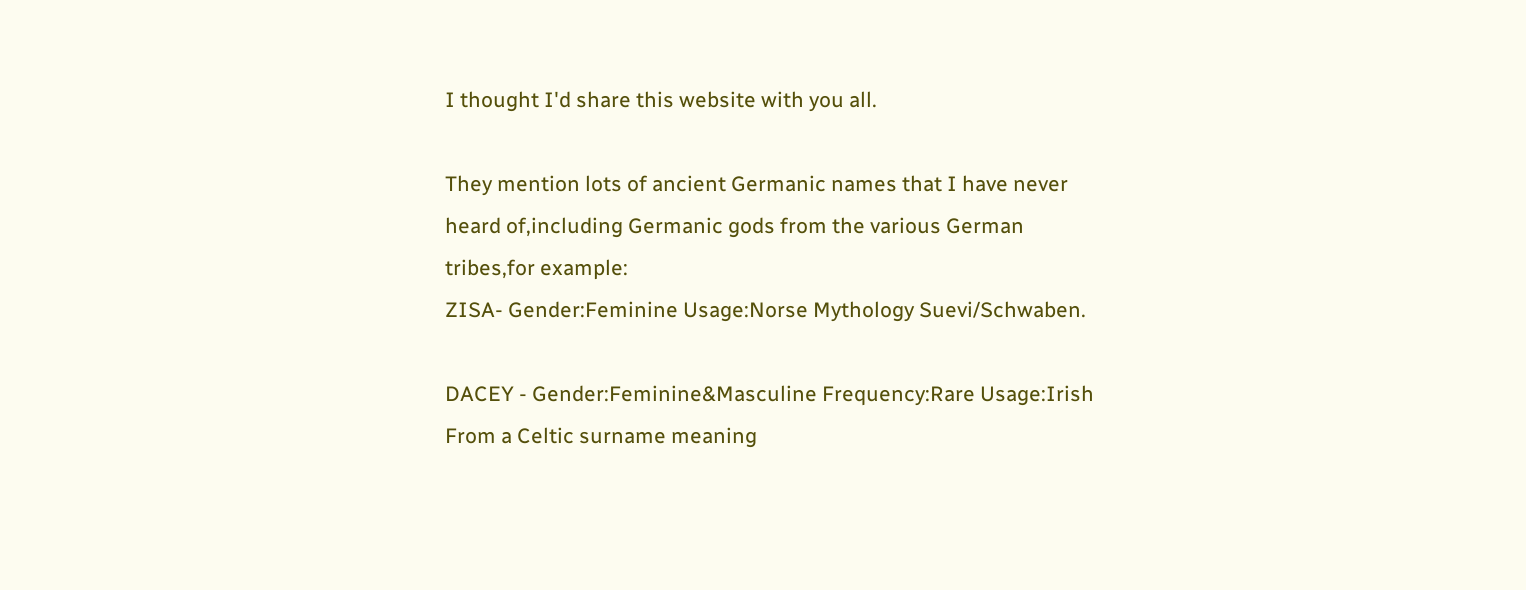I thought I'd share this website with you all.

They mention lots of ancient Germanic names that I have never heard of,including Germanic gods from the various German tribes,for example:
ZISA- Gender:Feminine Usage:Norse Mythology Suevi/Schwaben.

DACEY - Gender:Feminine&Masculine Frequency:Rare Usage:Irish
From a Celtic surname meaning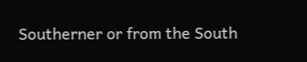Southerner or from the South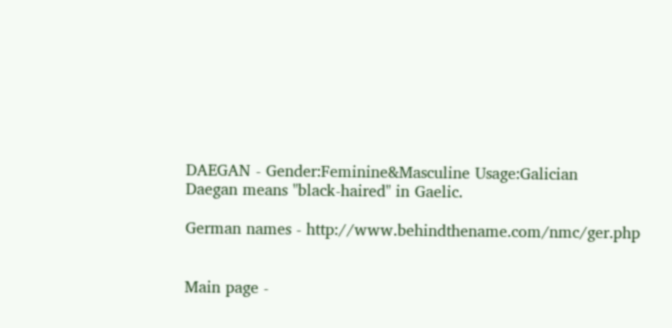DAEGAN - Gender:Feminine&Masculine Usage:Galician
Daegan means "black-haired" in Gaelic.

German names - http://www.behindthename.com/nmc/ger.php


Main page -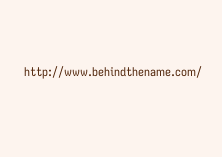http://www.behindthename.com/